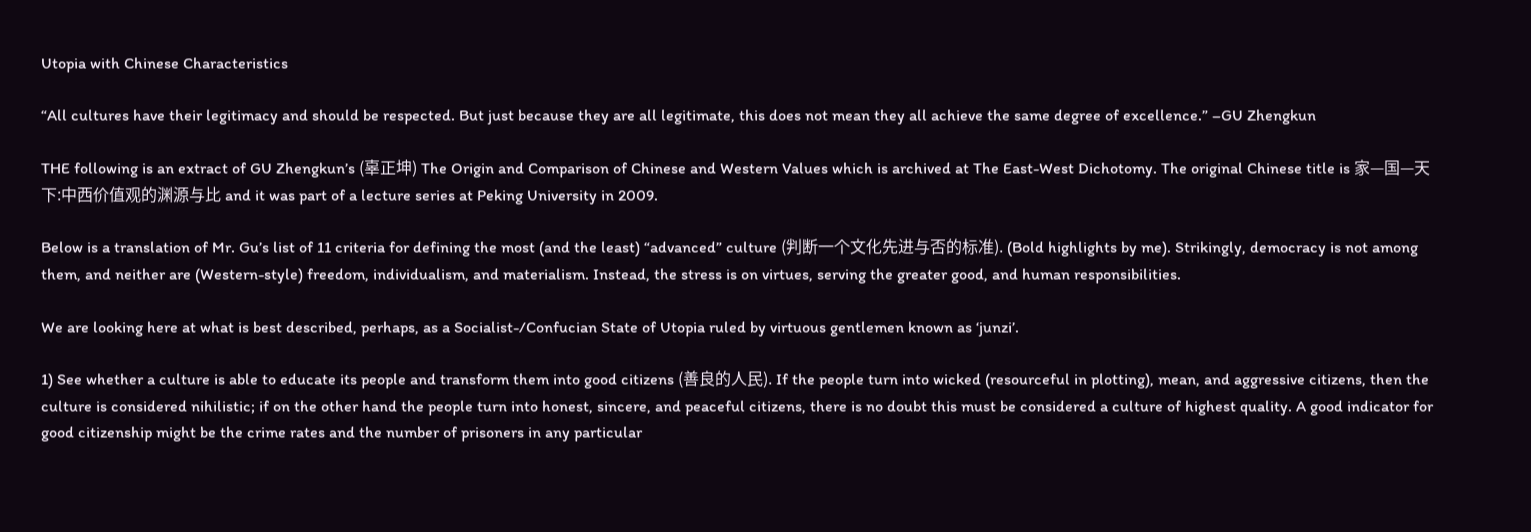Utopia with Chinese Characteristics

“All cultures have their legitimacy and should be respected. But just because they are all legitimate, this does not mean they all achieve the same degree of excellence.” –GU Zhengkun

THE following is an extract of GU Zhengkun’s (辜正坤) The Origin and Comparison of Chinese and Western Values which is archived at The East-West Dichotomy. The original Chinese title is 家—国—天下:中西价值观的渊源与比 and it was part of a lecture series at Peking University in 2009.

Below is a translation of Mr. Gu’s list of 11 criteria for defining the most (and the least) “advanced” culture (判断一个文化先进与否的标准). (Bold highlights by me). Strikingly, democracy is not among them, and neither are (Western-style) freedom, individualism, and materialism. Instead, the stress is on virtues, serving the greater good, and human responsibilities.

We are looking here at what is best described, perhaps, as a Socialist-/Confucian State of Utopia ruled by virtuous gentlemen known as ‘junzi’.

1) See whether a culture is able to educate its people and transform them into good citizens (善良的人民). If the people turn into wicked (resourceful in plotting), mean, and aggressive citizens, then the culture is considered nihilistic; if on the other hand the people turn into honest, sincere, and peaceful citizens, there is no doubt this must be considered a culture of highest quality. A good indicator for good citizenship might be the crime rates and the number of prisoners in any particular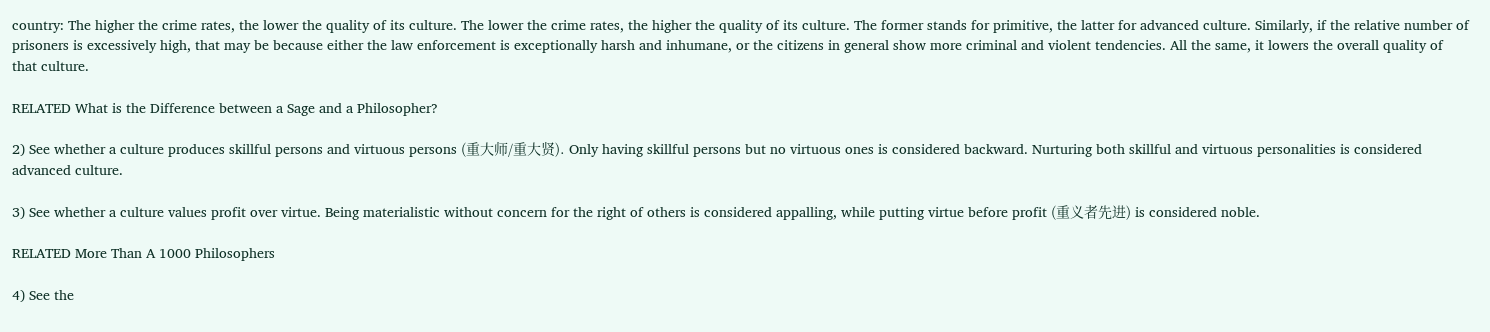country: The higher the crime rates, the lower the quality of its culture. The lower the crime rates, the higher the quality of its culture. The former stands for primitive, the latter for advanced culture. Similarly, if the relative number of prisoners is excessively high, that may be because either the law enforcement is exceptionally harsh and inhumane, or the citizens in general show more criminal and violent tendencies. All the same, it lowers the overall quality of that culture.

RELATED What is the Difference between a Sage and a Philosopher?

2) See whether a culture produces skillful persons and virtuous persons (重大师/重大贤). Only having skillful persons but no virtuous ones is considered backward. Nurturing both skillful and virtuous personalities is considered advanced culture.

3) See whether a culture values profit over virtue. Being materialistic without concern for the right of others is considered appalling, while putting virtue before profit (重义者先进) is considered noble.

RELATED More Than A 1000 Philosophers

4) See the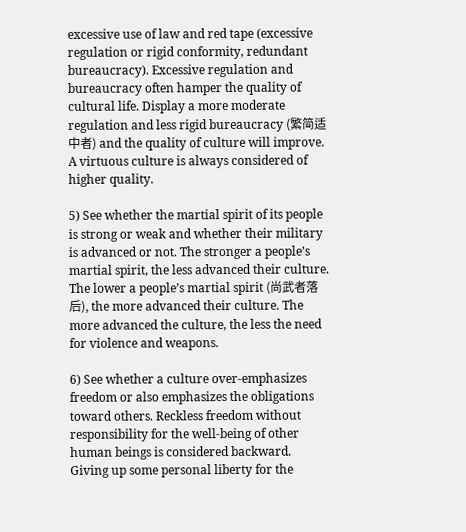excessive use of law and red tape (excessive regulation or rigid conformity, redundant bureaucracy). Excessive regulation and bureaucracy often hamper the quality of cultural life. Display a more moderate regulation and less rigid bureaucracy (繁简适中者) and the quality of culture will improve. A virtuous culture is always considered of higher quality.

5) See whether the martial spirit of its people is strong or weak and whether their military is advanced or not. The stronger a people’s martial spirit, the less advanced their culture. The lower a people’s martial spirit (尚武者落后), the more advanced their culture. The more advanced the culture, the less the need for violence and weapons.

6) See whether a culture over-emphasizes freedom or also emphasizes the obligations toward others. Reckless freedom without responsibility for the well-being of other human beings is considered backward. Giving up some personal liberty for the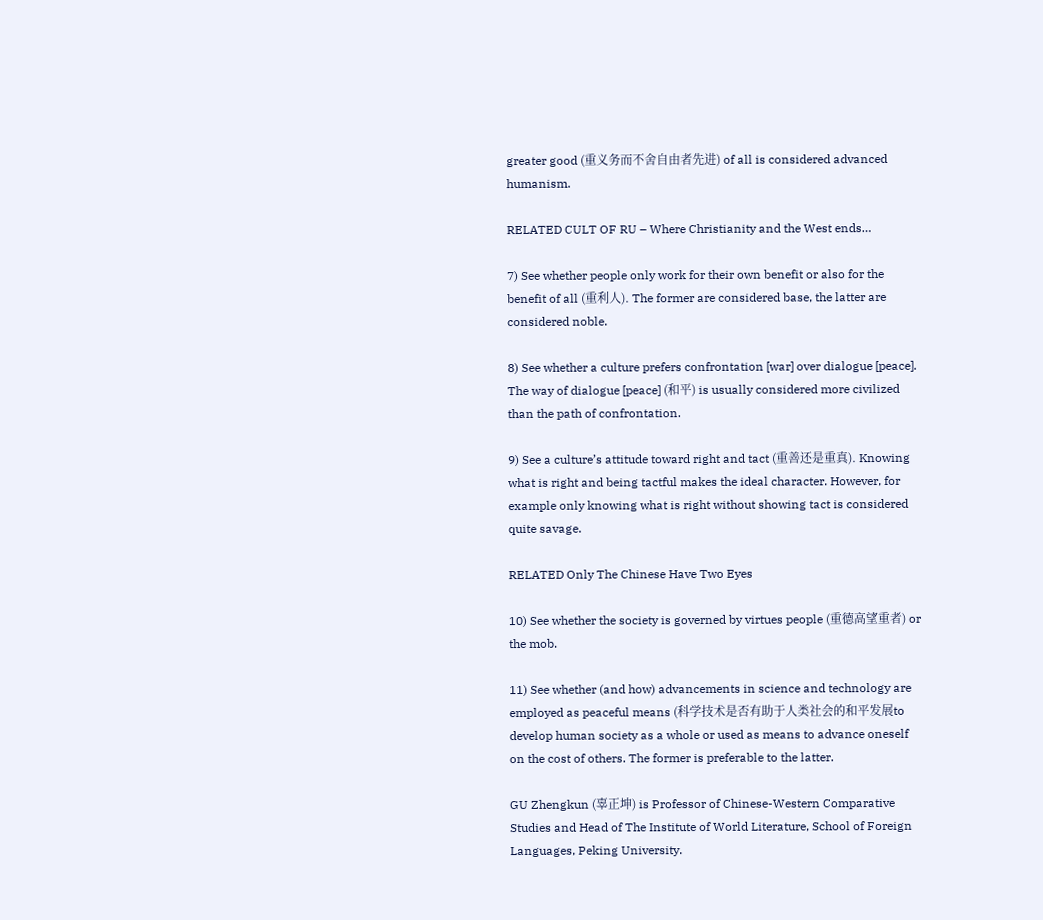greater good (重义务而不舍自由者先进) of all is considered advanced humanism.

RELATED CULT OF RU – Where Christianity and the West ends…

7) See whether people only work for their own benefit or also for the benefit of all (重利人). The former are considered base, the latter are considered noble.

8) See whether a culture prefers confrontation [war] over dialogue [peace]. The way of dialogue [peace] (和平) is usually considered more civilized than the path of confrontation.

9) See a culture’s attitude toward right and tact (重善还是重真). Knowing what is right and being tactful makes the ideal character. However, for example only knowing what is right without showing tact is considered quite savage.

RELATED Only The Chinese Have Two Eyes

10) See whether the society is governed by virtues people (重德高望重者) or the mob.

11) See whether (and how) advancements in science and technology are employed as peaceful means (科学技术是否有助于人类社会的和平发展to develop human society as a whole or used as means to advance oneself on the cost of others. The former is preferable to the latter.

GU Zhengkun (辜正坤) is Professor of Chinese-Western Comparative Studies and Head of The Institute of World Literature, School of Foreign Languages, Peking University.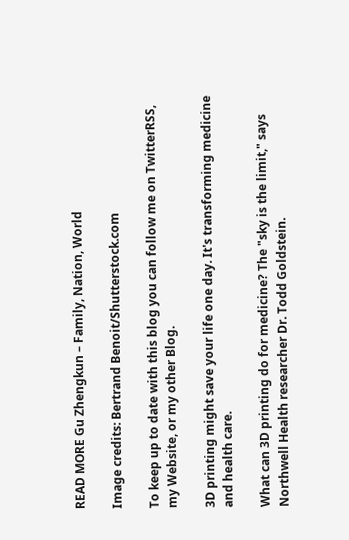READ MORE Gu Zhengkun – Family, Nation, World

Image credits: Bertrand Benoit/Shutterstock.com

To keep up to date with this blog you can follow me on TwitterRSS, my Website, or my other Blog.

3D printing might save your life one day. It's transforming medicine and health care.

What can 3D printing do for medicine? The "sky is the limit," says Northwell Health researcher Dr. Todd Goldstein.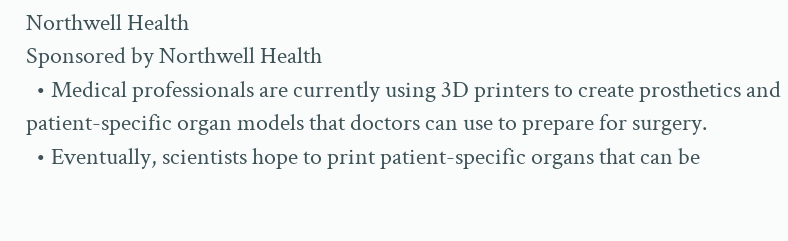Northwell Health
Sponsored by Northwell Health
  • Medical professionals are currently using 3D printers to create prosthetics and patient-specific organ models that doctors can use to prepare for surgery.
  • Eventually, scientists hope to print patient-specific organs that can be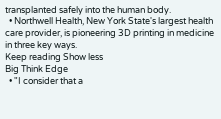transplanted safely into the human body.
  • Northwell Health, New York State's largest health care provider, is pioneering 3D printing in medicine in three key ways.
Keep reading Show less
Big Think Edge
  • "I consider that a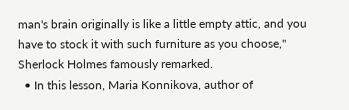man's brain originally is like a little empty attic, and you have to stock it with such furniture as you choose," Sherlock Holmes famously remarked.
  • In this lesson, Maria Konnikova, author of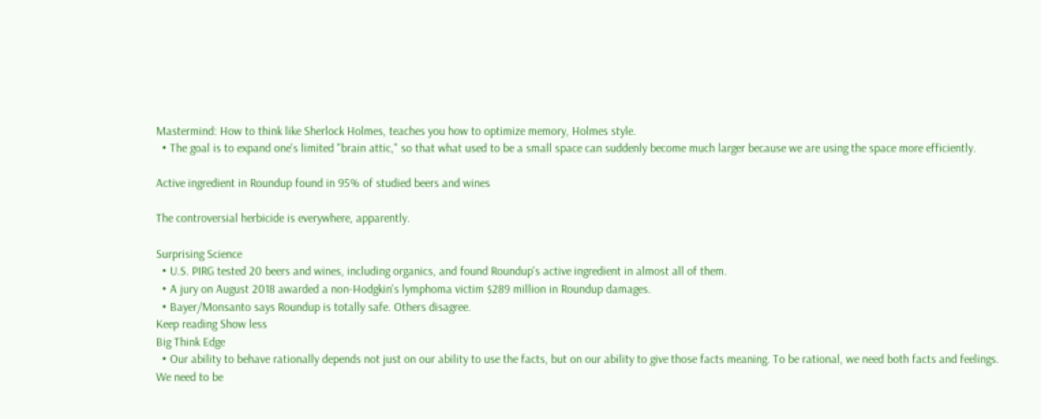Mastermind: How to think like Sherlock Holmes, teaches you how to optimize memory, Holmes style.
  • The goal is to expand one's limited "brain attic," so that what used to be a small space can suddenly become much larger because we are using the space more efficiently.

Active ingredient in Roundup found in 95% of studied beers and wines

The controversial herbicide is everywhere, apparently.

Surprising Science
  • U.S. PIRG tested 20 beers and wines, including organics, and found Roundup's active ingredient in almost all of them.
  • A jury on August 2018 awarded a non-Hodgkin's lymphoma victim $289 million in Roundup damages.
  • Bayer/Monsanto says Roundup is totally safe. Others disagree.
Keep reading Show less
Big Think Edge
  • Our ability to behave rationally depends not just on our ability to use the facts, but on our ability to give those facts meaning. To be rational, we need both facts and feelings. We need to be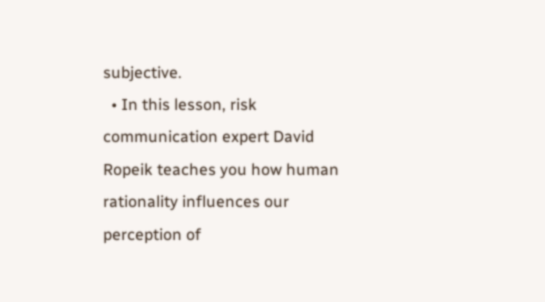subjective.
  • In this lesson, risk communication expert David Ropeik teaches you how human rationality influences our perception of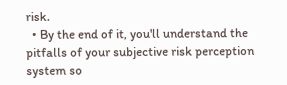risk.
  • By the end of it, you'll understand the pitfalls of your subjective risk perception system so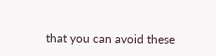that you can avoid these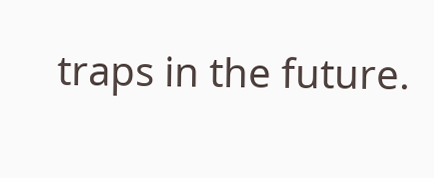traps in the future.